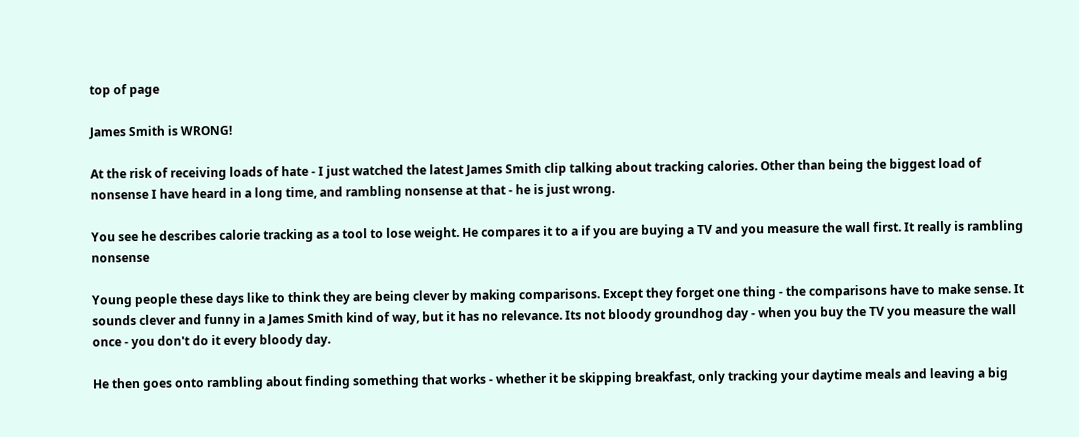top of page

James Smith is WRONG!

At the risk of receiving loads of hate - I just watched the latest James Smith clip talking about tracking calories. Other than being the biggest load of nonsense I have heard in a long time, and rambling nonsense at that - he is just wrong.

You see he describes calorie tracking as a tool to lose weight. He compares it to a if you are buying a TV and you measure the wall first. It really is rambling nonsense

Young people these days like to think they are being clever by making comparisons. Except they forget one thing - the comparisons have to make sense. It sounds clever and funny in a James Smith kind of way, but it has no relevance. Its not bloody groundhog day - when you buy the TV you measure the wall once - you don't do it every bloody day.

He then goes onto rambling about finding something that works - whether it be skipping breakfast, only tracking your daytime meals and leaving a big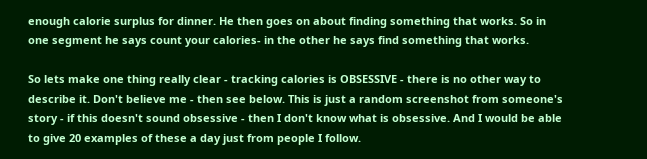enough calorie surplus for dinner. He then goes on about finding something that works. So in one segment he says count your calories- in the other he says find something that works.

So lets make one thing really clear - tracking calories is OBSESSIVE - there is no other way to describe it. Don't believe me - then see below. This is just a random screenshot from someone's story - if this doesn't sound obsessive - then I don't know what is obsessive. And I would be able to give 20 examples of these a day just from people I follow.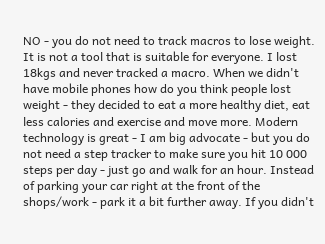NO - you do not need to track macros to lose weight. It is not a tool that is suitable for everyone. I lost 18kgs and never tracked a macro. When we didn't have mobile phones how do you think people lost weight - they decided to eat a more healthy diet, eat less calories and exercise and move more. Modern technology is great - I am big advocate - but you do not need a step tracker to make sure you hit 10 000 steps per day - just go and walk for an hour. Instead of parking your car right at the front of the shops/work - park it a bit further away. If you didn't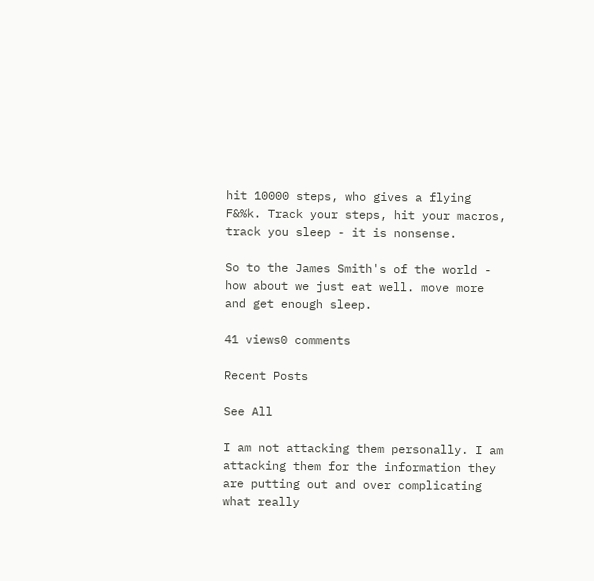hit 10000 steps, who gives a flying F&%k. Track your steps, hit your macros, track you sleep - it is nonsense.

So to the James Smith's of the world - how about we just eat well. move more and get enough sleep.

41 views0 comments

Recent Posts

See All

I am not attacking them personally. I am attacking them for the information they are putting out and over complicating what really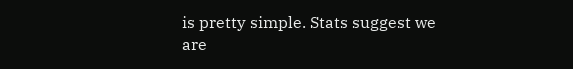is pretty simple. Stats suggest we are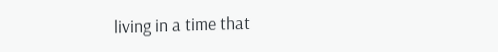living in a time that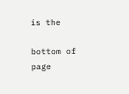is the

bottom of page